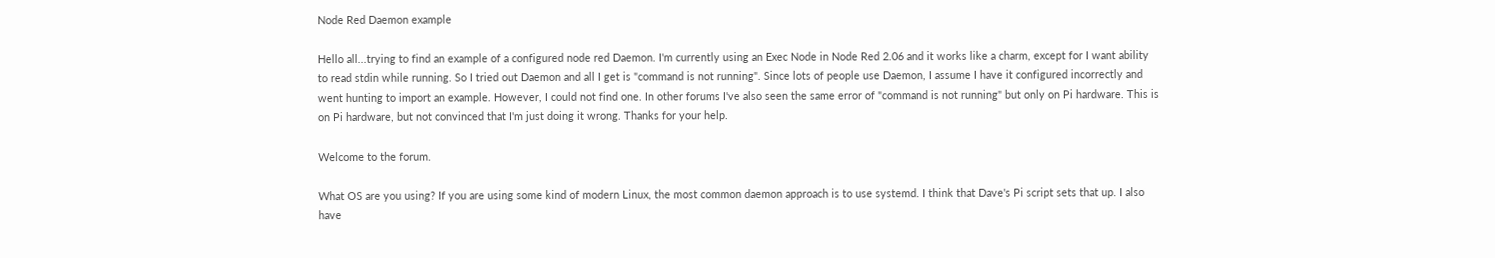Node Red Daemon example

Hello all...trying to find an example of a configured node red Daemon. I'm currently using an Exec Node in Node Red 2.06 and it works like a charm, except for I want ability to read stdin while running. So I tried out Daemon and all I get is "command is not running". Since lots of people use Daemon, I assume I have it configured incorrectly and went hunting to import an example. However, I could not find one. In other forums I've also seen the same error of "command is not running" but only on Pi hardware. This is on Pi hardware, but not convinced that I'm just doing it wrong. Thanks for your help.

Welcome to the forum.

What OS are you using? If you are using some kind of modern Linux, the most common daemon approach is to use systemd. I think that Dave's Pi script sets that up. I also have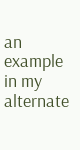an example in my alternate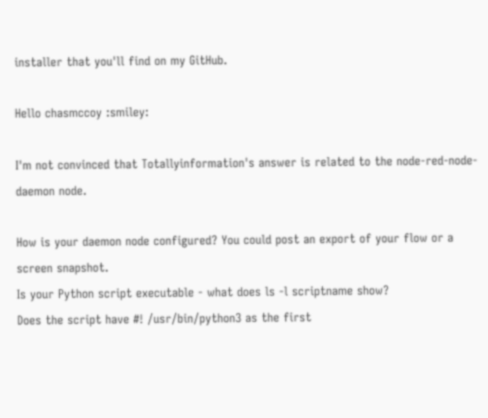installer that you'll find on my GitHub.

Hello chasmccoy :smiley:

I'm not convinced that Totallyinformation's answer is related to the node-red-node-daemon node.

How is your daemon node configured? You could post an export of your flow or a screen snapshot.
Is your Python script executable - what does ls -l scriptname show?
Does the script have #! /usr/bin/python3 as the first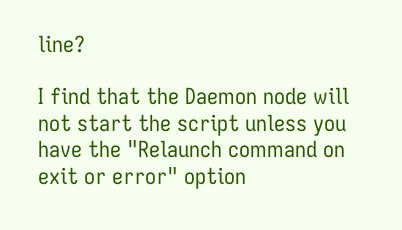line?

I find that the Daemon node will not start the script unless you have the "Relaunch command on exit or error" option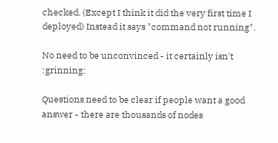checked. (Except I think it did the very first time I deployed) Instead it says "command not running".

No need to be unconvinced - it certainly isn't :grinning:

Questions need to be clear if people want a good answer - there are thousands of nodes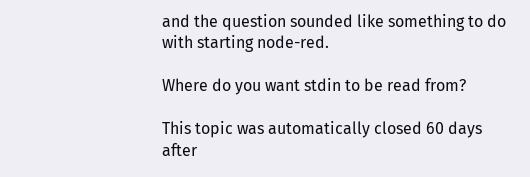and the question sounded like something to do with starting node-red.

Where do you want stdin to be read from?

This topic was automatically closed 60 days after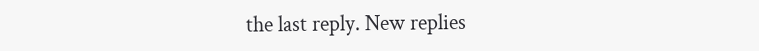the last reply. New replies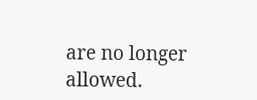are no longer allowed.